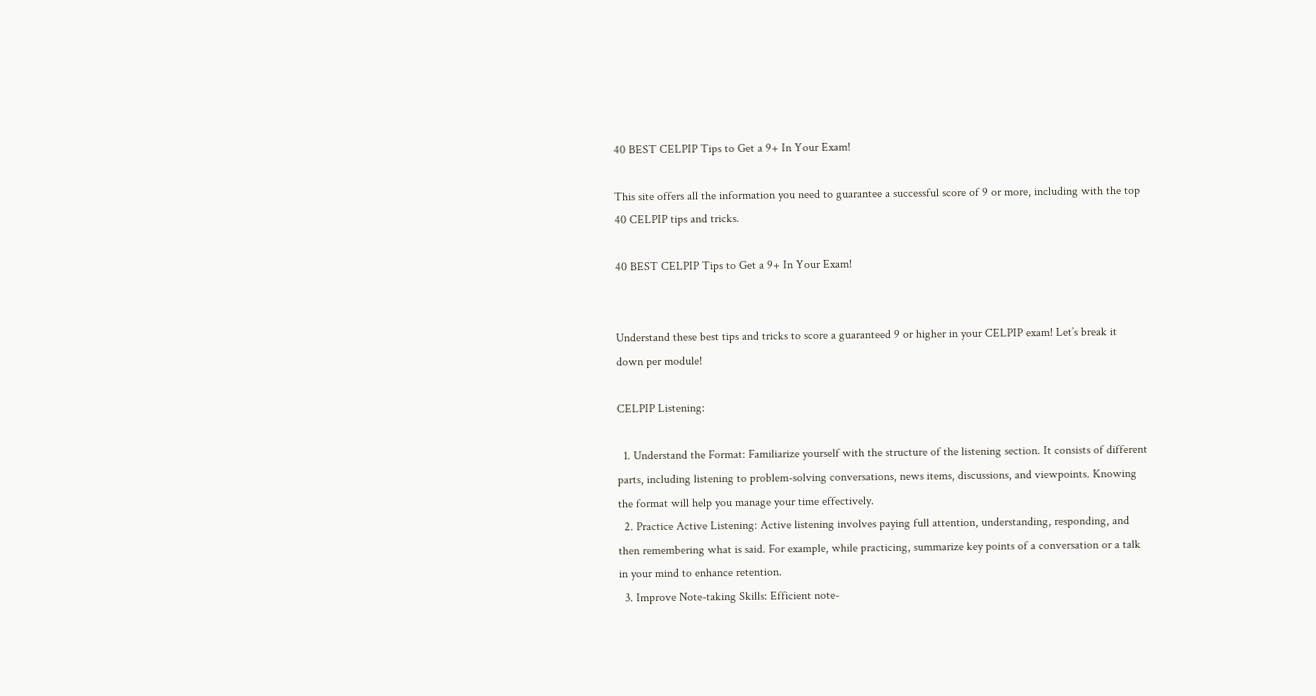40 BEST CELPIP Tips to Get a 9+ In Your Exam!

This site offers all the information you need to guarantee a successful score of 9 or more, including with the top 40 CELPIP tips and tricks.

40 BEST CELPIP Tips to Get a 9+ In Your Exam!


Understand these best tips and tricks to score a guaranteed 9 or higher in your CELPIP exam! Let’s break it down per module!

CELPIP Listening:

  1. Understand the Format: Familiarize yourself with the structure of the listening section. It consists of different parts, including listening to problem-solving conversations, news items, discussions, and viewpoints. Knowing the format will help you manage your time effectively.
  2. Practice Active Listening: Active listening involves paying full attention, understanding, responding, and then remembering what is said. For example, while practicing, summarize key points of a conversation or a talk in your mind to enhance retention.
  3. Improve Note-taking Skills: Efficient note-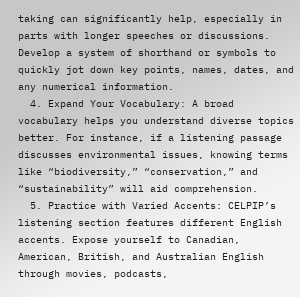taking can significantly help, especially in parts with longer speeches or discussions. Develop a system of shorthand or symbols to quickly jot down key points, names, dates, and any numerical information.
  4. Expand Your Vocabulary: A broad vocabulary helps you understand diverse topics better. For instance, if a listening passage discusses environmental issues, knowing terms like “biodiversity,” “conservation,” and “sustainability” will aid comprehension.
  5. Practice with Varied Accents: CELPIP’s listening section features different English accents. Expose yourself to Canadian, American, British, and Australian English through movies, podcasts,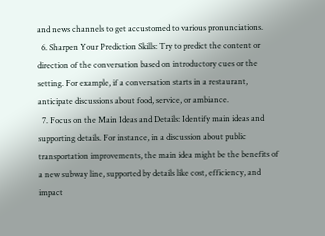and news channels to get accustomed to various pronunciations.
  6. Sharpen Your Prediction Skills: Try to predict the content or direction of the conversation based on introductory cues or the setting. For example, if a conversation starts in a restaurant, anticipate discussions about food, service, or ambiance.
  7. Focus on the Main Ideas and Details: Identify main ideas and supporting details. For instance, in a discussion about public transportation improvements, the main idea might be the benefits of a new subway line, supported by details like cost, efficiency, and impact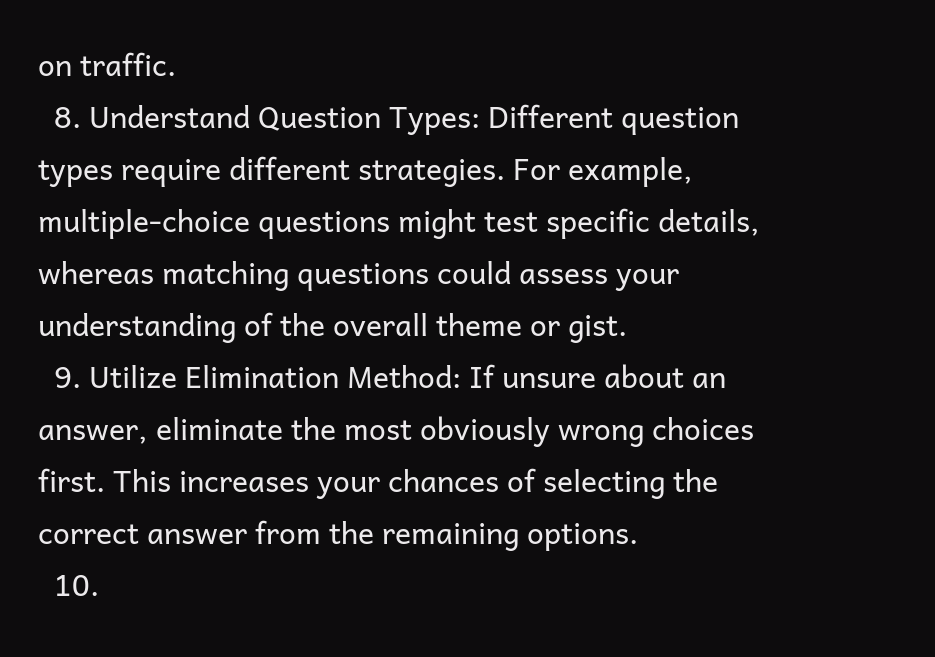on traffic.
  8. Understand Question Types: Different question types require different strategies. For example, multiple-choice questions might test specific details, whereas matching questions could assess your understanding of the overall theme or gist.
  9. Utilize Elimination Method: If unsure about an answer, eliminate the most obviously wrong choices first. This increases your chances of selecting the correct answer from the remaining options.
  10.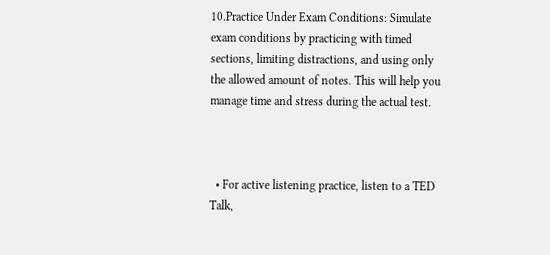10.Practice Under Exam Conditions: Simulate exam conditions by practicing with timed sections, limiting distractions, and using only the allowed amount of notes. This will help you manage time and stress during the actual test.



  • For active listening practice, listen to a TED Talk,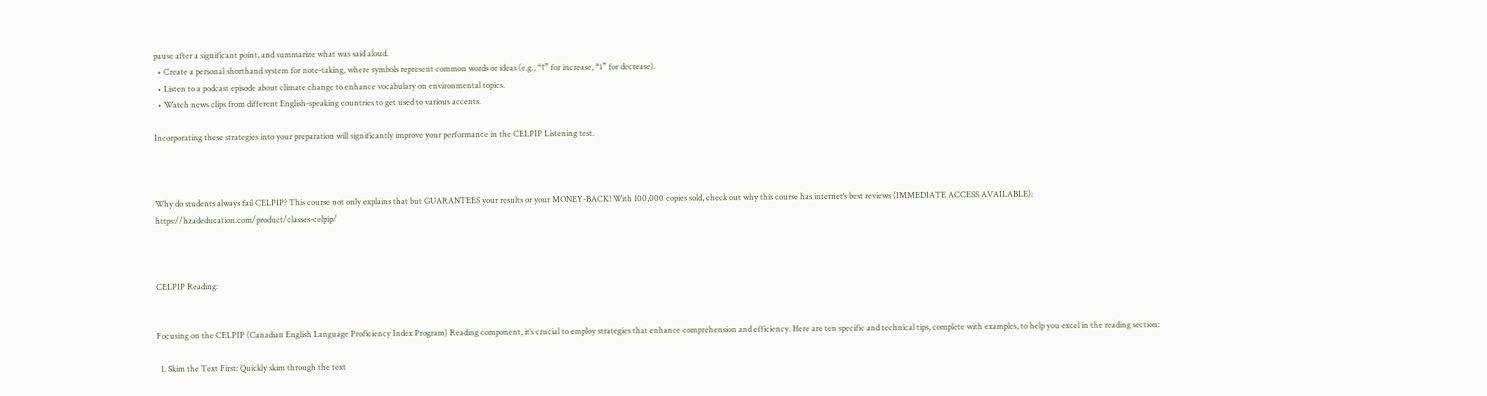pause after a significant point, and summarize what was said aloud.
  • Create a personal shorthand system for note-taking, where symbols represent common words or ideas (e.g., “↑” for increase, “↓” for decrease).
  • Listen to a podcast episode about climate change to enhance vocabulary on environmental topics.
  • Watch news clips from different English-speaking countries to get used to various accents.

Incorporating these strategies into your preparation will significantly improve your performance in the CELPIP Listening test.



Why do students always fail CELPIP? This course not only explains that but GUARANTEES your results or your MONEY-BACK! With 100,000 copies sold, check out why this course has internet’s best reviews (IMMEDIATE ACCESS AVAILABLE): https://hzadeducation.com/product/classes-celpip/



CELPIP Reading:


Focusing on the CELPIP (Canadian English Language Proficiency Index Program) Reading component, it’s crucial to employ strategies that enhance comprehension and efficiency. Here are ten specific and technical tips, complete with examples, to help you excel in the reading section:

  1. Skim the Text First: Quickly skim through the text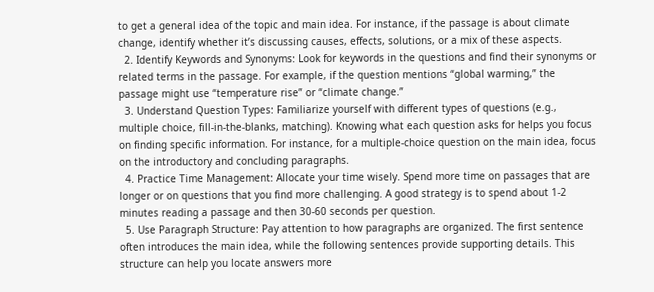to get a general idea of the topic and main idea. For instance, if the passage is about climate change, identify whether it’s discussing causes, effects, solutions, or a mix of these aspects.
  2. Identify Keywords and Synonyms: Look for keywords in the questions and find their synonyms or related terms in the passage. For example, if the question mentions “global warming,” the passage might use “temperature rise” or “climate change.”
  3. Understand Question Types: Familiarize yourself with different types of questions (e.g., multiple choice, fill-in-the-blanks, matching). Knowing what each question asks for helps you focus on finding specific information. For instance, for a multiple-choice question on the main idea, focus on the introductory and concluding paragraphs.
  4. Practice Time Management: Allocate your time wisely. Spend more time on passages that are longer or on questions that you find more challenging. A good strategy is to spend about 1-2 minutes reading a passage and then 30-60 seconds per question.
  5. Use Paragraph Structure: Pay attention to how paragraphs are organized. The first sentence often introduces the main idea, while the following sentences provide supporting details. This structure can help you locate answers more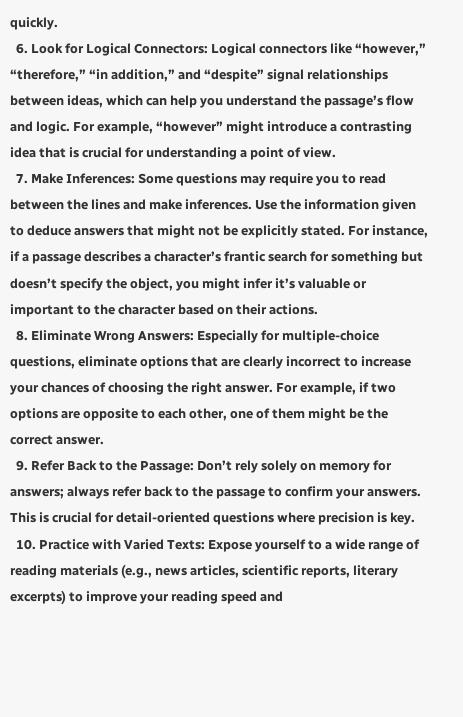quickly.
  6. Look for Logical Connectors: Logical connectors like “however,” “therefore,” “in addition,” and “despite” signal relationships between ideas, which can help you understand the passage’s flow and logic. For example, “however” might introduce a contrasting idea that is crucial for understanding a point of view.
  7. Make Inferences: Some questions may require you to read between the lines and make inferences. Use the information given to deduce answers that might not be explicitly stated. For instance, if a passage describes a character’s frantic search for something but doesn’t specify the object, you might infer it’s valuable or important to the character based on their actions.
  8. Eliminate Wrong Answers: Especially for multiple-choice questions, eliminate options that are clearly incorrect to increase your chances of choosing the right answer. For example, if two options are opposite to each other, one of them might be the correct answer.
  9. Refer Back to the Passage: Don’t rely solely on memory for answers; always refer back to the passage to confirm your answers. This is crucial for detail-oriented questions where precision is key.
  10. Practice with Varied Texts: Expose yourself to a wide range of reading materials (e.g., news articles, scientific reports, literary excerpts) to improve your reading speed and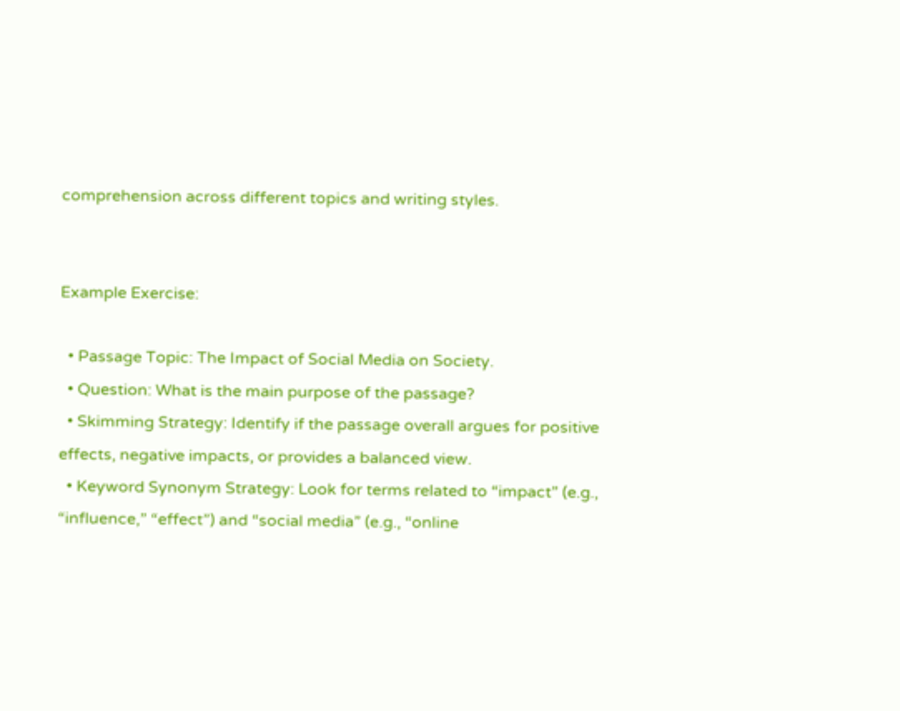comprehension across different topics and writing styles.


Example Exercise:

  • Passage Topic: The Impact of Social Media on Society.
  • Question: What is the main purpose of the passage?
  • Skimming Strategy: Identify if the passage overall argues for positive effects, negative impacts, or provides a balanced view.
  • Keyword Synonym Strategy: Look for terms related to “impact” (e.g., “influence,” “effect”) and “social media” (e.g., “online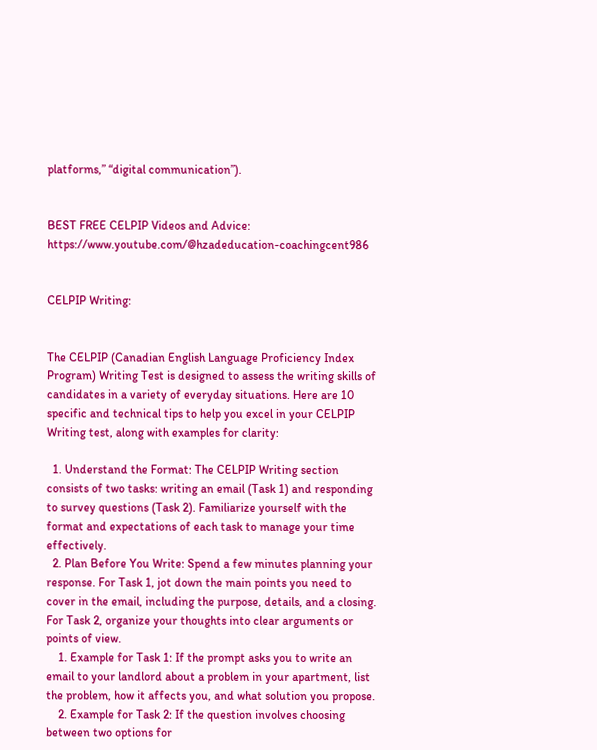platforms,” “digital communication”).


BEST FREE CELPIP Videos and Advice: https://www.youtube.com/@hzadeducation-coachingcent986


CELPIP Writing:


The CELPIP (Canadian English Language Proficiency Index Program) Writing Test is designed to assess the writing skills of candidates in a variety of everyday situations. Here are 10 specific and technical tips to help you excel in your CELPIP Writing test, along with examples for clarity:

  1. Understand the Format: The CELPIP Writing section consists of two tasks: writing an email (Task 1) and responding to survey questions (Task 2). Familiarize yourself with the format and expectations of each task to manage your time effectively.
  2. Plan Before You Write: Spend a few minutes planning your response. For Task 1, jot down the main points you need to cover in the email, including the purpose, details, and a closing. For Task 2, organize your thoughts into clear arguments or points of view.
    1. Example for Task 1: If the prompt asks you to write an email to your landlord about a problem in your apartment, list the problem, how it affects you, and what solution you propose.
    2. Example for Task 2: If the question involves choosing between two options for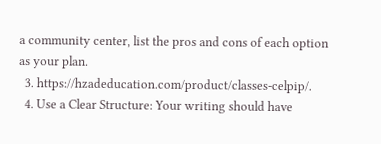a community center, list the pros and cons of each option as your plan.
  3. https://hzadeducation.com/product/classes-celpip/.
  4. Use a Clear Structure: Your writing should have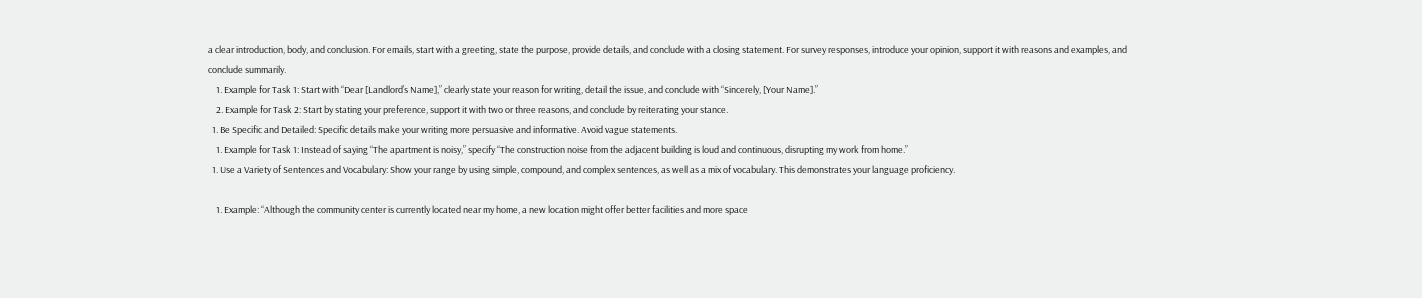a clear introduction, body, and conclusion. For emails, start with a greeting, state the purpose, provide details, and conclude with a closing statement. For survey responses, introduce your opinion, support it with reasons and examples, and conclude summarily.
    1. Example for Task 1: Start with “Dear [Landlord’s Name],” clearly state your reason for writing, detail the issue, and conclude with “Sincerely, [Your Name].”
    2. Example for Task 2: Start by stating your preference, support it with two or three reasons, and conclude by reiterating your stance.
  1. Be Specific and Detailed: Specific details make your writing more persuasive and informative. Avoid vague statements.
    1. Example for Task 1: Instead of saying “The apartment is noisy,” specify “The construction noise from the adjacent building is loud and continuous, disrupting my work from home.”
  1. Use a Variety of Sentences and Vocabulary: Show your range by using simple, compound, and complex sentences, as well as a mix of vocabulary. This demonstrates your language proficiency.

    1. Example: “Although the community center is currently located near my home, a new location might offer better facilities and more space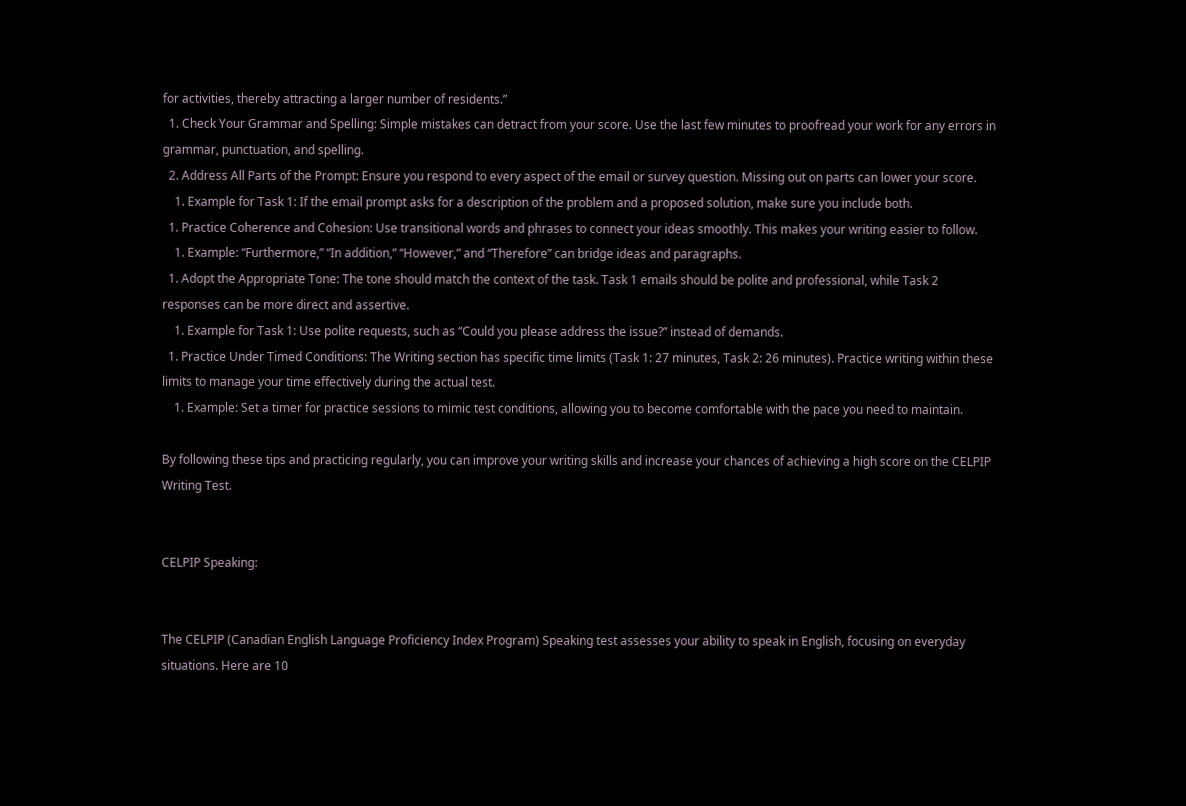for activities, thereby attracting a larger number of residents.”
  1. Check Your Grammar and Spelling: Simple mistakes can detract from your score. Use the last few minutes to proofread your work for any errors in grammar, punctuation, and spelling.
  2. Address All Parts of the Prompt: Ensure you respond to every aspect of the email or survey question. Missing out on parts can lower your score.
    1. Example for Task 1: If the email prompt asks for a description of the problem and a proposed solution, make sure you include both.
  1. Practice Coherence and Cohesion: Use transitional words and phrases to connect your ideas smoothly. This makes your writing easier to follow.
    1. Example: “Furthermore,” “In addition,” “However,” and “Therefore” can bridge ideas and paragraphs.
  1. Adopt the Appropriate Tone: The tone should match the context of the task. Task 1 emails should be polite and professional, while Task 2 responses can be more direct and assertive.
    1. Example for Task 1: Use polite requests, such as “Could you please address the issue?” instead of demands.
  1. Practice Under Timed Conditions: The Writing section has specific time limits (Task 1: 27 minutes, Task 2: 26 minutes). Practice writing within these limits to manage your time effectively during the actual test.
    1. Example: Set a timer for practice sessions to mimic test conditions, allowing you to become comfortable with the pace you need to maintain.

By following these tips and practicing regularly, you can improve your writing skills and increase your chances of achieving a high score on the CELPIP Writing Test.


CELPIP Speaking:


The CELPIP (Canadian English Language Proficiency Index Program) Speaking test assesses your ability to speak in English, focusing on everyday situations. Here are 10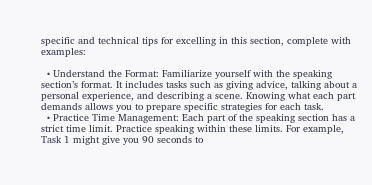specific and technical tips for excelling in this section, complete with examples:

  • Understand the Format: Familiarize yourself with the speaking section’s format. It includes tasks such as giving advice, talking about a personal experience, and describing a scene. Knowing what each part demands allows you to prepare specific strategies for each task.
  • Practice Time Management: Each part of the speaking section has a strict time limit. Practice speaking within these limits. For example, Task 1 might give you 90 seconds to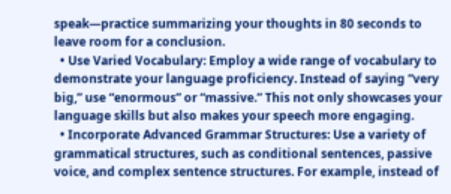speak—practice summarizing your thoughts in 80 seconds to leave room for a conclusion.
  • Use Varied Vocabulary: Employ a wide range of vocabulary to demonstrate your language proficiency. Instead of saying “very big,” use “enormous” or “massive.” This not only showcases your language skills but also makes your speech more engaging.
  • Incorporate Advanced Grammar Structures: Use a variety of grammatical structures, such as conditional sentences, passive voice, and complex sentence structures. For example, instead of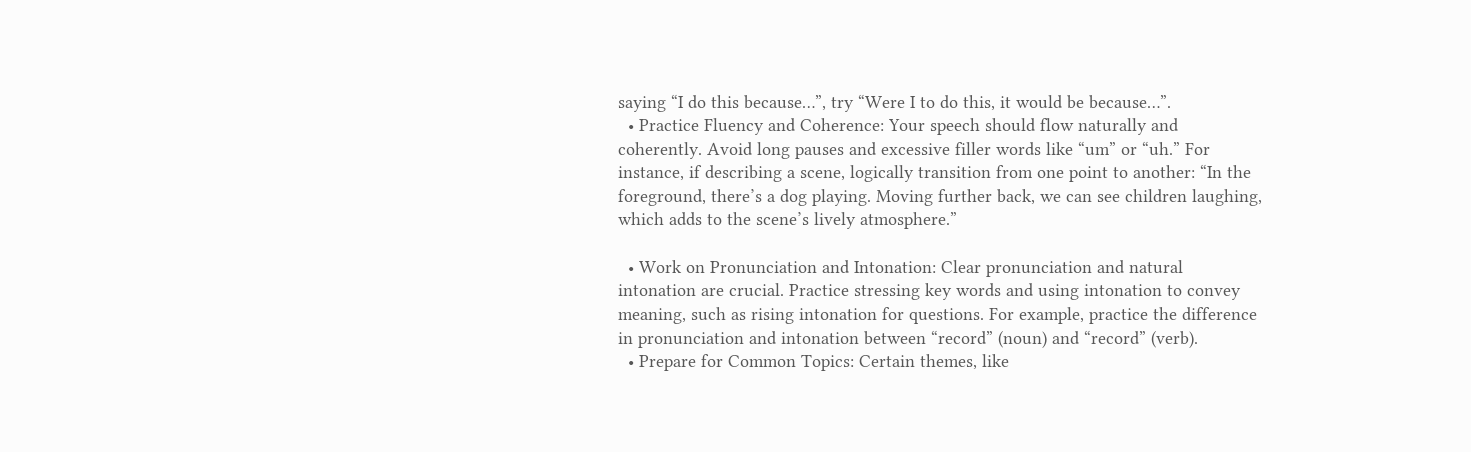saying “I do this because…”, try “Were I to do this, it would be because…”.
  • Practice Fluency and Coherence: Your speech should flow naturally and coherently. Avoid long pauses and excessive filler words like “um” or “uh.” For instance, if describing a scene, logically transition from one point to another: “In the foreground, there’s a dog playing. Moving further back, we can see children laughing, which adds to the scene’s lively atmosphere.”

  • Work on Pronunciation and Intonation: Clear pronunciation and natural intonation are crucial. Practice stressing key words and using intonation to convey meaning, such as rising intonation for questions. For example, practice the difference in pronunciation and intonation between “record” (noun) and “record” (verb).
  • Prepare for Common Topics: Certain themes, like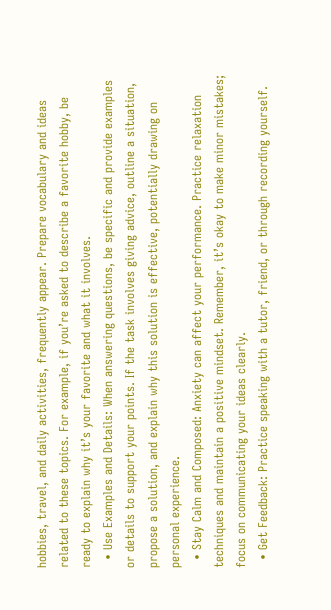hobbies, travel, and daily activities, frequently appear. Prepare vocabulary and ideas related to these topics. For example, if you’re asked to describe a favorite hobby, be ready to explain why it’s your favorite and what it involves.
  • Use Examples and Details: When answering questions, be specific and provide examples or details to support your points. If the task involves giving advice, outline a situation, propose a solution, and explain why this solution is effective, potentially drawing on personal experience.
  • Stay Calm and Composed: Anxiety can affect your performance. Practice relaxation techniques and maintain a positive mindset. Remember, it’s okay to make minor mistakes; focus on communicating your ideas clearly.
  • Get Feedback: Practice speaking with a tutor, friend, or through recording yourself.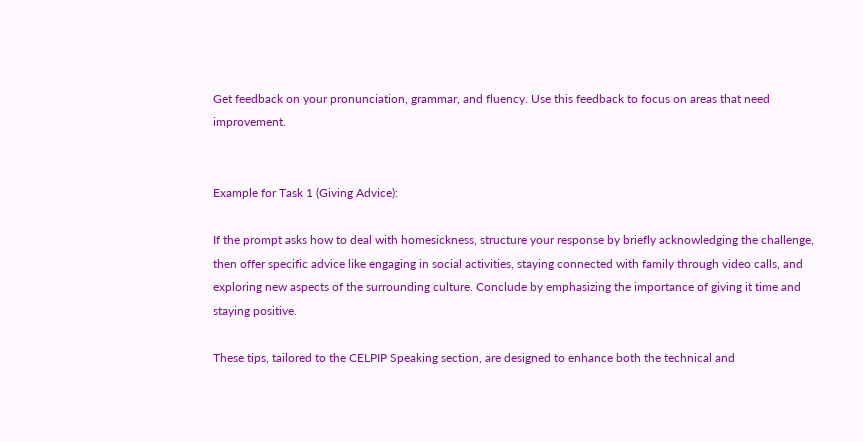Get feedback on your pronunciation, grammar, and fluency. Use this feedback to focus on areas that need improvement.


Example for Task 1 (Giving Advice):

If the prompt asks how to deal with homesickness, structure your response by briefly acknowledging the challenge, then offer specific advice like engaging in social activities, staying connected with family through video calls, and exploring new aspects of the surrounding culture. Conclude by emphasizing the importance of giving it time and staying positive.

These tips, tailored to the CELPIP Speaking section, are designed to enhance both the technical and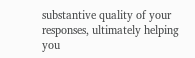substantive quality of your responses, ultimately helping you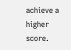achieve a higher score.